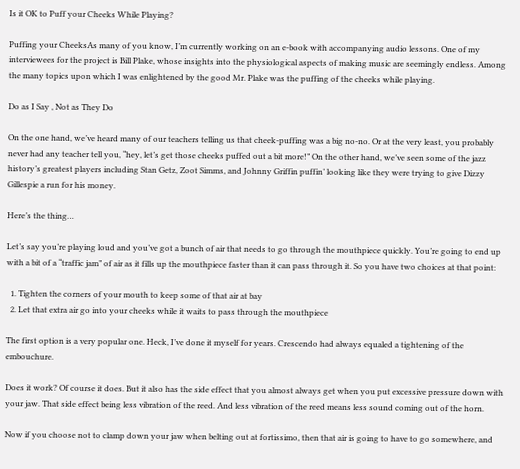Is it OK to Puff your Cheeks While Playing?

Puffing your CheeksAs many of you know, I’m currently working on an e-book with accompanying audio lessons. One of my interviewees for the project is Bill Plake, whose insights into the physiological aspects of making music are seemingly endless. Among the many topics upon which I was enlightened by the good Mr. Plake was the puffing of the cheeks while playing.

Do as I Say , Not as They Do

On the one hand, we’ve heard many of our teachers telling us that cheek-puffing was a big no-no. Or at the very least, you probably never had any teacher tell you, “hey, let’s get those cheeks puffed out a bit more!” On the other hand, we’ve seen some of the jazz history’s greatest players including Stan Getz, Zoot Simms, and Johnny Griffin puffin’ looking like they were trying to give Dizzy Gillespie a run for his money.

Here’s the thing…

Let’s say you’re playing loud and you’ve got a bunch of air that needs to go through the mouthpiece quickly. You’re going to end up with a bit of a “traffic jam” of air as it fills up the mouthpiece faster than it can pass through it. So you have two choices at that point:

  1. Tighten the corners of your mouth to keep some of that air at bay
  2. Let that extra air go into your cheeks while it waits to pass through the mouthpiece

The first option is a very popular one. Heck, I’ve done it myself for years. Crescendo had always equaled a tightening of the embouchure.

Does it work? Of course it does. But it also has the side effect that you almost always get when you put excessive pressure down with your jaw. That side effect being less vibration of the reed. And less vibration of the reed means less sound coming out of the horn.

Now if you choose not to clamp down your jaw when belting out at fortissimo, then that air is going to have to go somewhere, and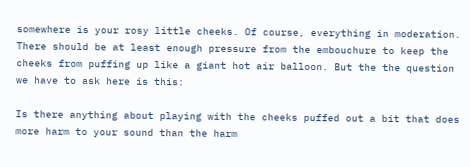somewhere is your rosy little cheeks. Of course, everything in moderation. There should be at least enough pressure from the embouchure to keep the cheeks from puffing up like a giant hot air balloon. But the the question we have to ask here is this:

Is there anything about playing with the cheeks puffed out a bit that does more harm to your sound than the harm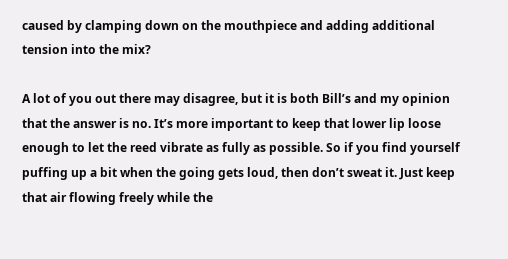caused by clamping down on the mouthpiece and adding additional tension into the mix?

A lot of you out there may disagree, but it is both Bill’s and my opinion that the answer is no. It’s more important to keep that lower lip loose enough to let the reed vibrate as fully as possible. So if you find yourself puffing up a bit when the going gets loud, then don’t sweat it. Just keep that air flowing freely while the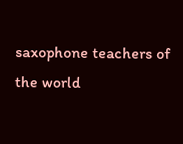saxophone teachers of the world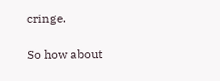cringe.

So how about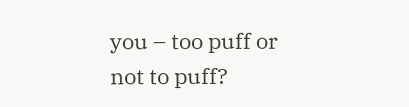you – too puff or not to puff?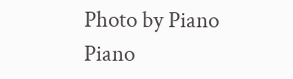Photo by Piano Piano